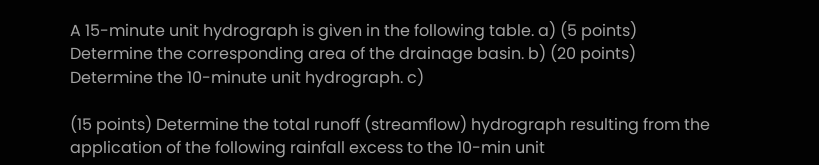A 15-minute unit hydrograph is given in the following table. a) (5 points) Determine the corresponding area of the drainage basin. b) (20 points) Determine the 10-minute unit hydrograph. c)

(15 points) Determine the total runoff (streamflow) hydrograph resulting from the application of the following rainfall excess to the 10-min unit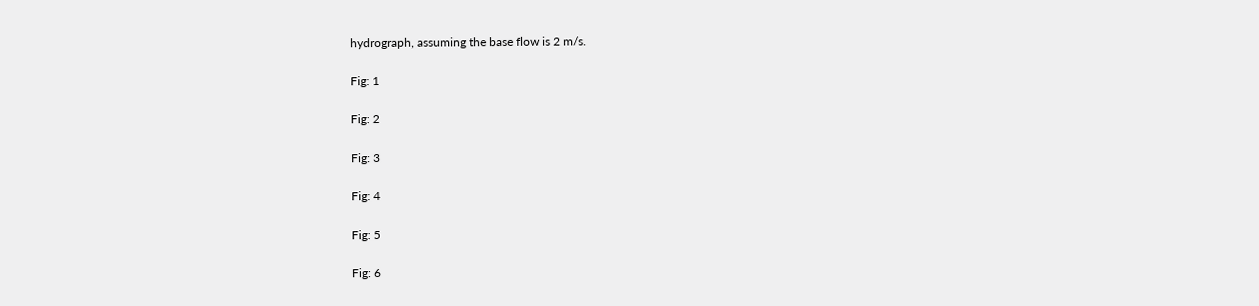hydrograph, assuming the base flow is 2 m/s.

Fig: 1

Fig: 2

Fig: 3

Fig: 4

Fig: 5

Fig: 6